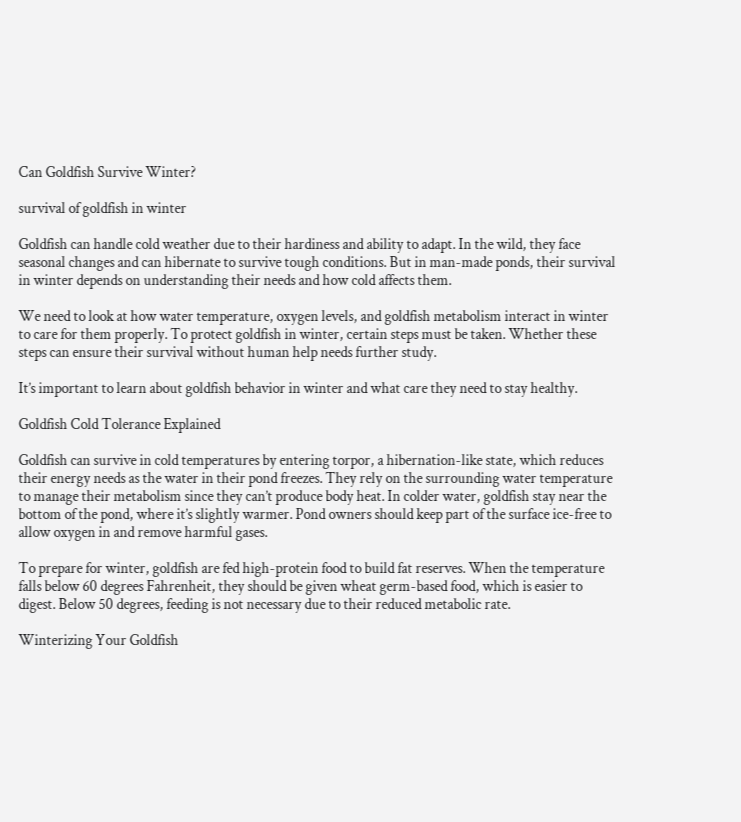Can Goldfish Survive Winter?

survival of goldfish in winter

Goldfish can handle cold weather due to their hardiness and ability to adapt. In the wild, they face seasonal changes and can hibernate to survive tough conditions. But in man-made ponds, their survival in winter depends on understanding their needs and how cold affects them.

We need to look at how water temperature, oxygen levels, and goldfish metabolism interact in winter to care for them properly. To protect goldfish in winter, certain steps must be taken. Whether these steps can ensure their survival without human help needs further study.

It’s important to learn about goldfish behavior in winter and what care they need to stay healthy.

Goldfish Cold Tolerance Explained

Goldfish can survive in cold temperatures by entering torpor, a hibernation-like state, which reduces their energy needs as the water in their pond freezes. They rely on the surrounding water temperature to manage their metabolism since they can’t produce body heat. In colder water, goldfish stay near the bottom of the pond, where it’s slightly warmer. Pond owners should keep part of the surface ice-free to allow oxygen in and remove harmful gases.

To prepare for winter, goldfish are fed high-protein food to build fat reserves. When the temperature falls below 60 degrees Fahrenheit, they should be given wheat germ-based food, which is easier to digest. Below 50 degrees, feeding is not necessary due to their reduced metabolic rate.

Winterizing Your Goldfish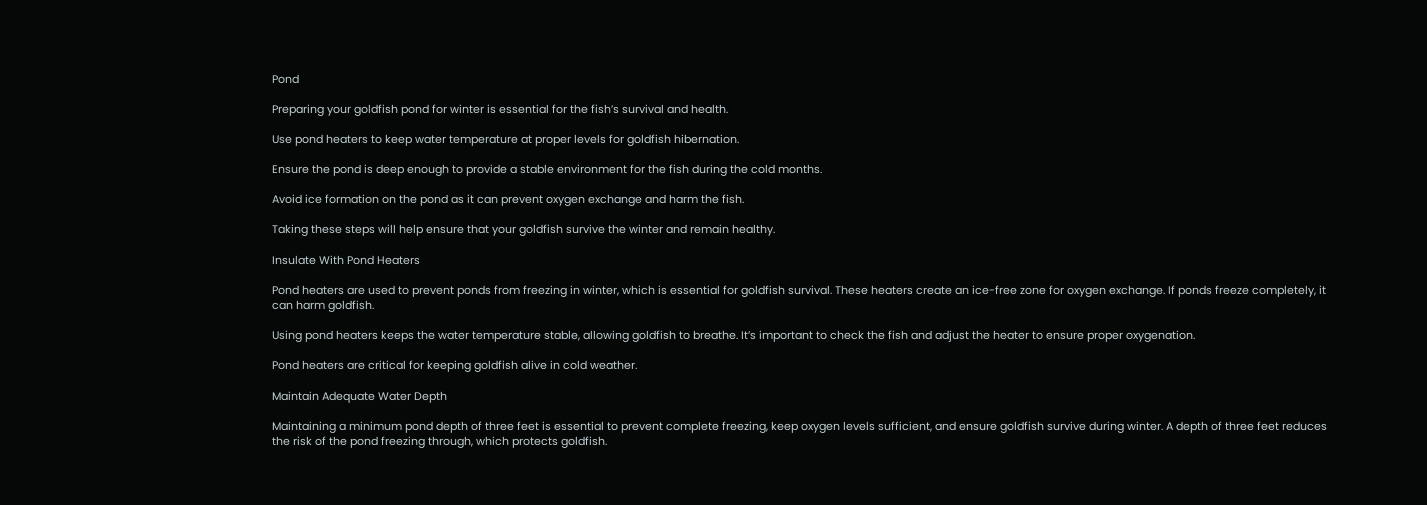Pond

Preparing your goldfish pond for winter is essential for the fish’s survival and health.

Use pond heaters to keep water temperature at proper levels for goldfish hibernation.

Ensure the pond is deep enough to provide a stable environment for the fish during the cold months.

Avoid ice formation on the pond as it can prevent oxygen exchange and harm the fish.

Taking these steps will help ensure that your goldfish survive the winter and remain healthy.

Insulate With Pond Heaters

Pond heaters are used to prevent ponds from freezing in winter, which is essential for goldfish survival. These heaters create an ice-free zone for oxygen exchange. If ponds freeze completely, it can harm goldfish.

Using pond heaters keeps the water temperature stable, allowing goldfish to breathe. It’s important to check the fish and adjust the heater to ensure proper oxygenation.

Pond heaters are critical for keeping goldfish alive in cold weather.

Maintain Adequate Water Depth

Maintaining a minimum pond depth of three feet is essential to prevent complete freezing, keep oxygen levels sufficient, and ensure goldfish survive during winter. A depth of three feet reduces the risk of the pond freezing through, which protects goldfish.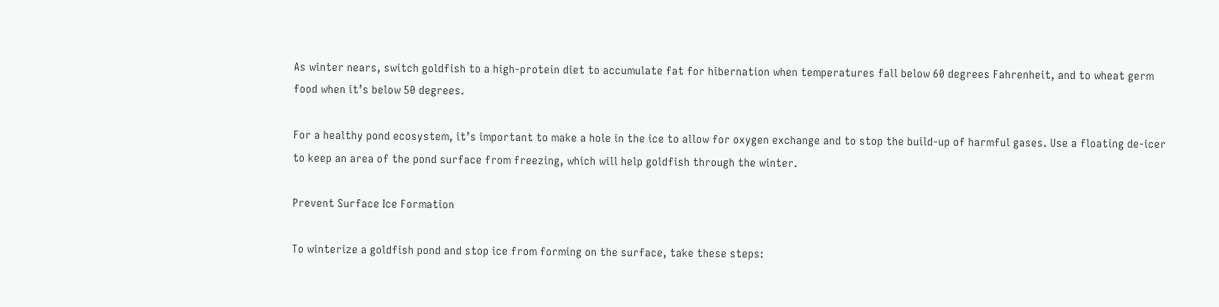As winter nears, switch goldfish to a high-protein diet to accumulate fat for hibernation when temperatures fall below 60 degrees Fahrenheit, and to wheat germ food when it’s below 50 degrees.

For a healthy pond ecosystem, it’s important to make a hole in the ice to allow for oxygen exchange and to stop the build-up of harmful gases. Use a floating de-icer to keep an area of the pond surface from freezing, which will help goldfish through the winter.

Prevent Surface Ice Formation

To winterize a goldfish pond and stop ice from forming on the surface, take these steps: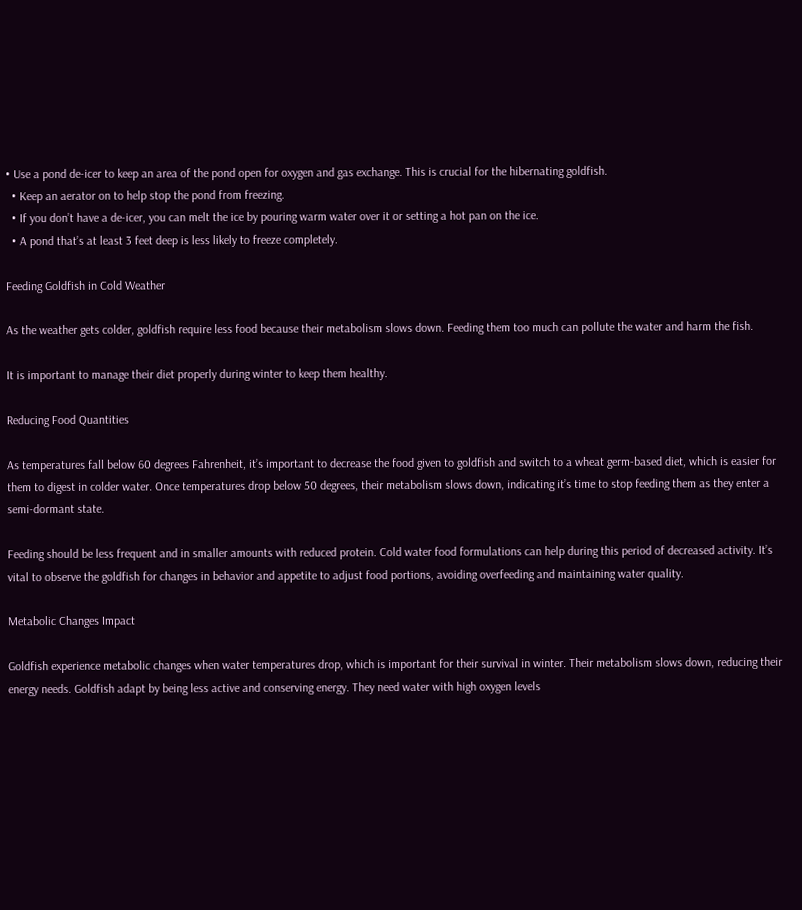• Use a pond de-icer to keep an area of the pond open for oxygen and gas exchange. This is crucial for the hibernating goldfish.
  • Keep an aerator on to help stop the pond from freezing.
  • If you don’t have a de-icer, you can melt the ice by pouring warm water over it or setting a hot pan on the ice.
  • A pond that’s at least 3 feet deep is less likely to freeze completely.

Feeding Goldfish in Cold Weather

As the weather gets colder, goldfish require less food because their metabolism slows down. Feeding them too much can pollute the water and harm the fish.

It is important to manage their diet properly during winter to keep them healthy.

Reducing Food Quantities

As temperatures fall below 60 degrees Fahrenheit, it’s important to decrease the food given to goldfish and switch to a wheat germ-based diet, which is easier for them to digest in colder water. Once temperatures drop below 50 degrees, their metabolism slows down, indicating it’s time to stop feeding them as they enter a semi-dormant state.

Feeding should be less frequent and in smaller amounts with reduced protein. Cold water food formulations can help during this period of decreased activity. It’s vital to observe the goldfish for changes in behavior and appetite to adjust food portions, avoiding overfeeding and maintaining water quality.

Metabolic Changes Impact

Goldfish experience metabolic changes when water temperatures drop, which is important for their survival in winter. Their metabolism slows down, reducing their energy needs. Goldfish adapt by being less active and conserving energy. They need water with high oxygen levels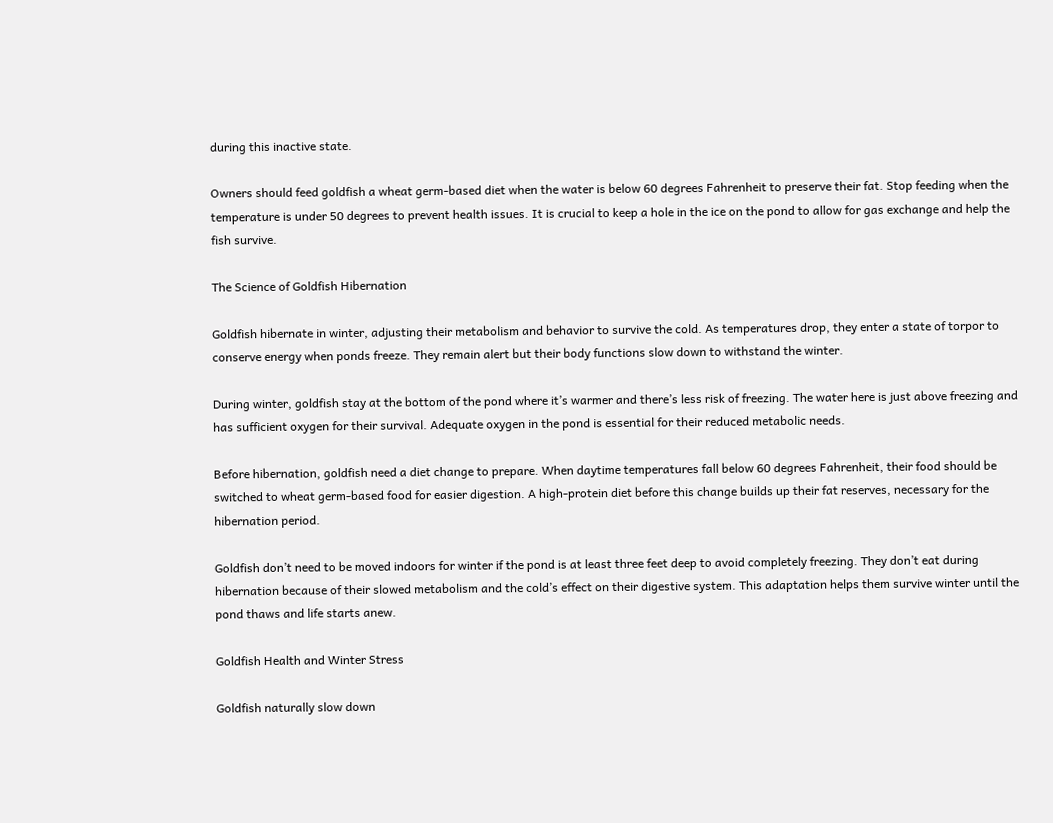during this inactive state.

Owners should feed goldfish a wheat germ-based diet when the water is below 60 degrees Fahrenheit to preserve their fat. Stop feeding when the temperature is under 50 degrees to prevent health issues. It is crucial to keep a hole in the ice on the pond to allow for gas exchange and help the fish survive.

The Science of Goldfish Hibernation

Goldfish hibernate in winter, adjusting their metabolism and behavior to survive the cold. As temperatures drop, they enter a state of torpor to conserve energy when ponds freeze. They remain alert but their body functions slow down to withstand the winter.

During winter, goldfish stay at the bottom of the pond where it’s warmer and there’s less risk of freezing. The water here is just above freezing and has sufficient oxygen for their survival. Adequate oxygen in the pond is essential for their reduced metabolic needs.

Before hibernation, goldfish need a diet change to prepare. When daytime temperatures fall below 60 degrees Fahrenheit, their food should be switched to wheat germ-based food for easier digestion. A high-protein diet before this change builds up their fat reserves, necessary for the hibernation period.

Goldfish don’t need to be moved indoors for winter if the pond is at least three feet deep to avoid completely freezing. They don’t eat during hibernation because of their slowed metabolism and the cold’s effect on their digestive system. This adaptation helps them survive winter until the pond thaws and life starts anew.

Goldfish Health and Winter Stress

Goldfish naturally slow down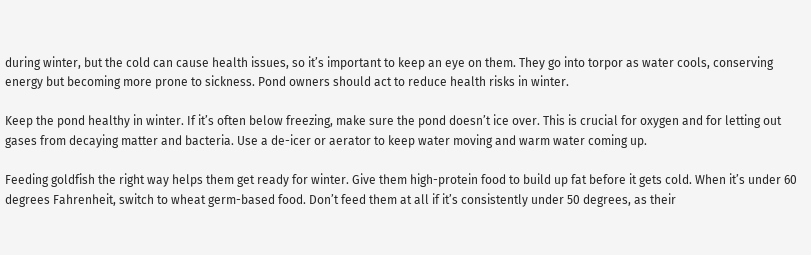during winter, but the cold can cause health issues, so it’s important to keep an eye on them. They go into torpor as water cools, conserving energy but becoming more prone to sickness. Pond owners should act to reduce health risks in winter.

Keep the pond healthy in winter. If it’s often below freezing, make sure the pond doesn’t ice over. This is crucial for oxygen and for letting out gases from decaying matter and bacteria. Use a de-icer or aerator to keep water moving and warm water coming up.

Feeding goldfish the right way helps them get ready for winter. Give them high-protein food to build up fat before it gets cold. When it’s under 60 degrees Fahrenheit, switch to wheat germ-based food. Don’t feed them at all if it’s consistently under 50 degrees, as their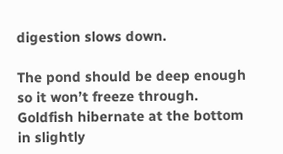digestion slows down.

The pond should be deep enough so it won’t freeze through. Goldfish hibernate at the bottom in slightly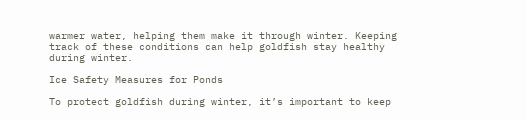warmer water, helping them make it through winter. Keeping track of these conditions can help goldfish stay healthy during winter.

Ice Safety Measures for Ponds

To protect goldfish during winter, it’s important to keep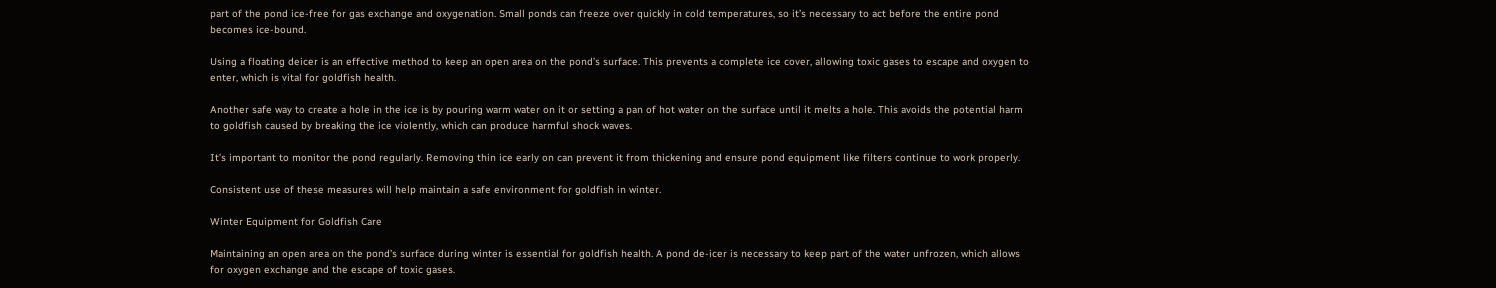part of the pond ice-free for gas exchange and oxygenation. Small ponds can freeze over quickly in cold temperatures, so it’s necessary to act before the entire pond becomes ice-bound.

Using a floating deicer is an effective method to keep an open area on the pond’s surface. This prevents a complete ice cover, allowing toxic gases to escape and oxygen to enter, which is vital for goldfish health.

Another safe way to create a hole in the ice is by pouring warm water on it or setting a pan of hot water on the surface until it melts a hole. This avoids the potential harm to goldfish caused by breaking the ice violently, which can produce harmful shock waves.

It’s important to monitor the pond regularly. Removing thin ice early on can prevent it from thickening and ensure pond equipment like filters continue to work properly.

Consistent use of these measures will help maintain a safe environment for goldfish in winter.

Winter Equipment for Goldfish Care

Maintaining an open area on the pond’s surface during winter is essential for goldfish health. A pond de-icer is necessary to keep part of the water unfrozen, which allows for oxygen exchange and the escape of toxic gases.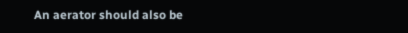An aerator should also be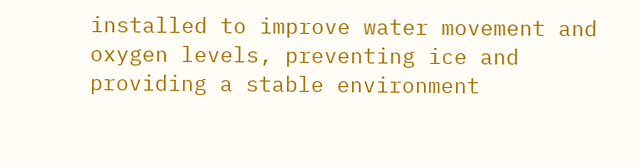installed to improve water movement and oxygen levels, preventing ice and providing a stable environment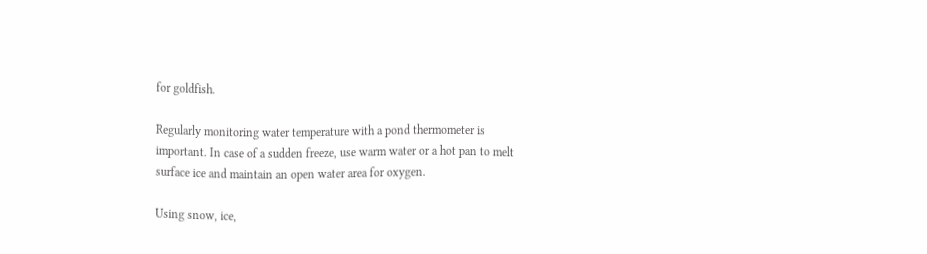for goldfish.

Regularly monitoring water temperature with a pond thermometer is important. In case of a sudden freeze, use warm water or a hot pan to melt surface ice and maintain an open water area for oxygen.

Using snow, ice,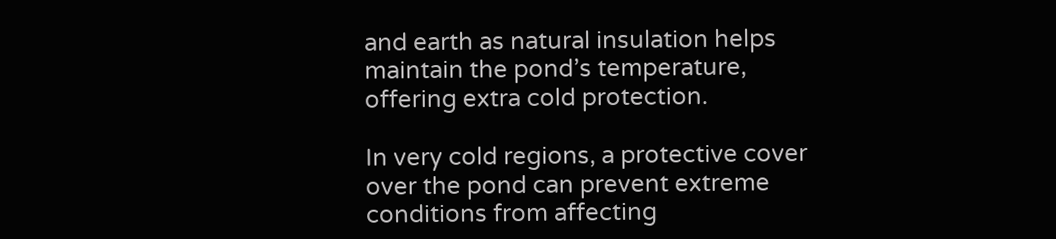and earth as natural insulation helps maintain the pond’s temperature, offering extra cold protection.

In very cold regions, a protective cover over the pond can prevent extreme conditions from affecting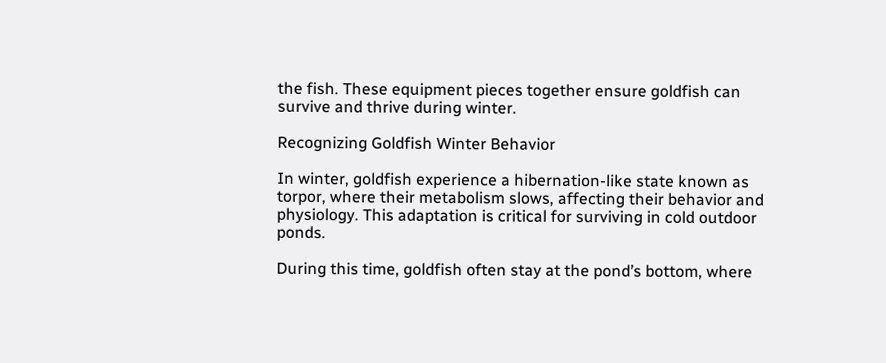the fish. These equipment pieces together ensure goldfish can survive and thrive during winter.

Recognizing Goldfish Winter Behavior

In winter, goldfish experience a hibernation-like state known as torpor, where their metabolism slows, affecting their behavior and physiology. This adaptation is critical for surviving in cold outdoor ponds.

During this time, goldfish often stay at the pond’s bottom, where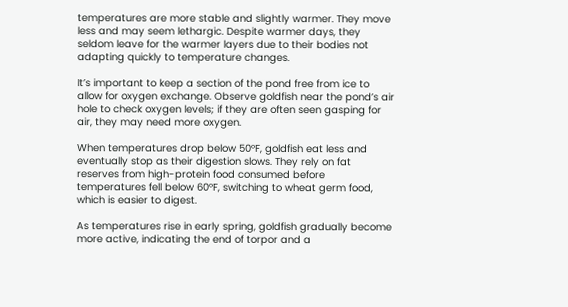temperatures are more stable and slightly warmer. They move less and may seem lethargic. Despite warmer days, they seldom leave for the warmer layers due to their bodies not adapting quickly to temperature changes.

It’s important to keep a section of the pond free from ice to allow for oxygen exchange. Observe goldfish near the pond’s air hole to check oxygen levels; if they are often seen gasping for air, they may need more oxygen.

When temperatures drop below 50°F, goldfish eat less and eventually stop as their digestion slows. They rely on fat reserves from high-protein food consumed before temperatures fell below 60°F, switching to wheat germ food, which is easier to digest.

As temperatures rise in early spring, goldfish gradually become more active, indicating the end of torpor and a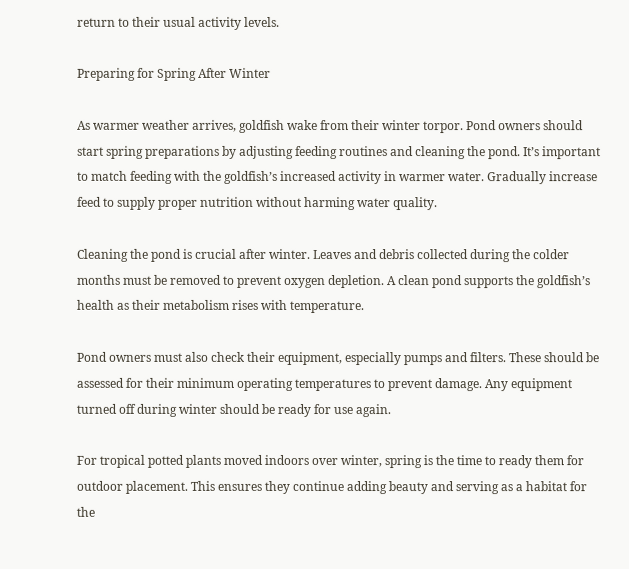return to their usual activity levels.

Preparing for Spring After Winter

As warmer weather arrives, goldfish wake from their winter torpor. Pond owners should start spring preparations by adjusting feeding routines and cleaning the pond. It’s important to match feeding with the goldfish’s increased activity in warmer water. Gradually increase feed to supply proper nutrition without harming water quality.

Cleaning the pond is crucial after winter. Leaves and debris collected during the colder months must be removed to prevent oxygen depletion. A clean pond supports the goldfish’s health as their metabolism rises with temperature.

Pond owners must also check their equipment, especially pumps and filters. These should be assessed for their minimum operating temperatures to prevent damage. Any equipment turned off during winter should be ready for use again.

For tropical potted plants moved indoors over winter, spring is the time to ready them for outdoor placement. This ensures they continue adding beauty and serving as a habitat for the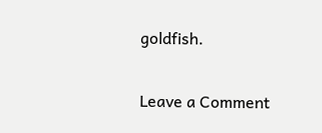goldfish.

Leave a Comment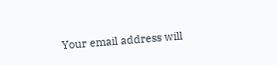Your email address will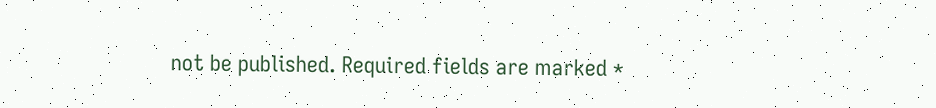not be published. Required fields are marked *